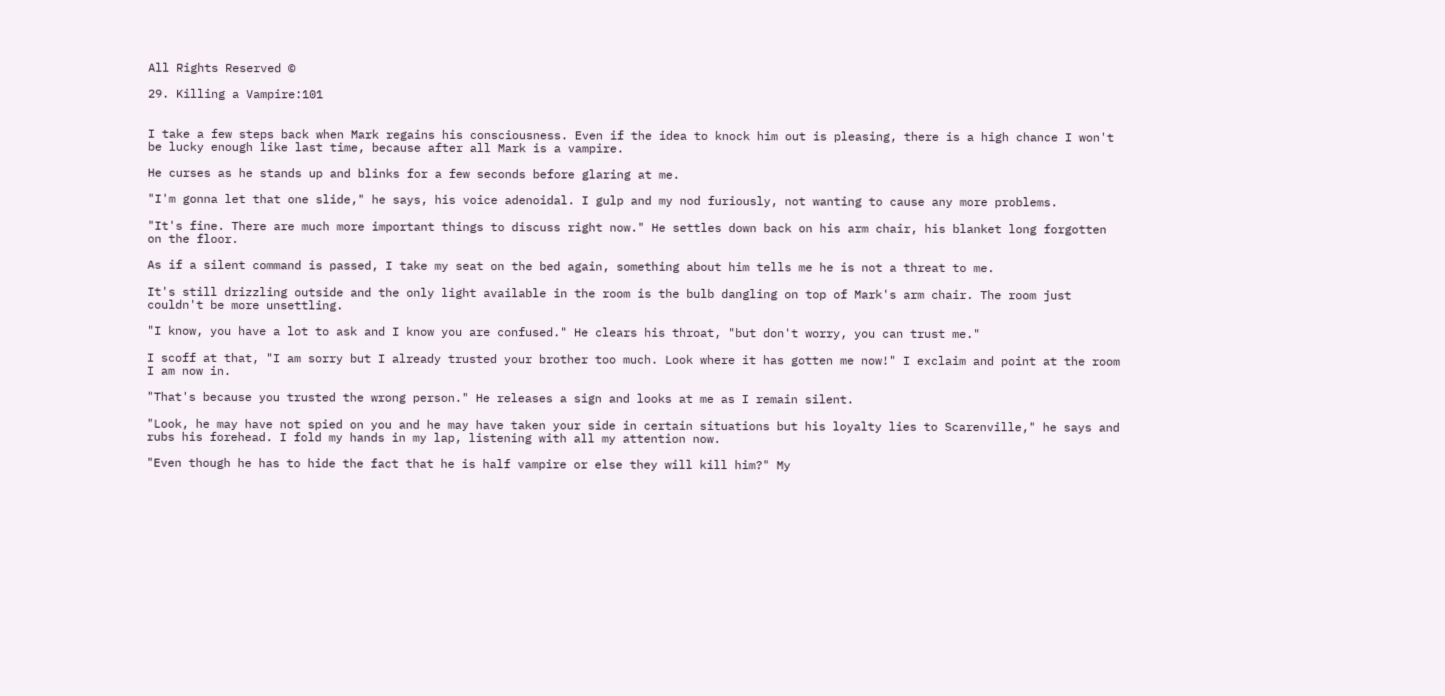All Rights Reserved ©

29. Killing a Vampire:101


I take a few steps back when Mark regains his consciousness. Even if the idea to knock him out is pleasing, there is a high chance I won't be lucky enough like last time, because after all Mark is a vampire.

He curses as he stands up and blinks for a few seconds before glaring at me.

"I'm gonna let that one slide," he says, his voice adenoidal. I gulp and my nod furiously, not wanting to cause any more problems.

"It's fine. There are much more important things to discuss right now." He settles down back on his arm chair, his blanket long forgotten on the floor.

As if a silent command is passed, I take my seat on the bed again, something about him tells me he is not a threat to me.

It's still drizzling outside and the only light available in the room is the bulb dangling on top of Mark's arm chair. The room just couldn't be more unsettling.

"I know, you have a lot to ask and I know you are confused." He clears his throat, "but don't worry, you can trust me."

I scoff at that, "I am sorry but I already trusted your brother too much. Look where it has gotten me now!" I exclaim and point at the room I am now in.

"That's because you trusted the wrong person." He releases a sign and looks at me as I remain silent.

"Look, he may have not spied on you and he may have taken your side in certain situations but his loyalty lies to Scarenville," he says and rubs his forehead. I fold my hands in my lap, listening with all my attention now.

"Even though he has to hide the fact that he is half vampire or else they will kill him?" My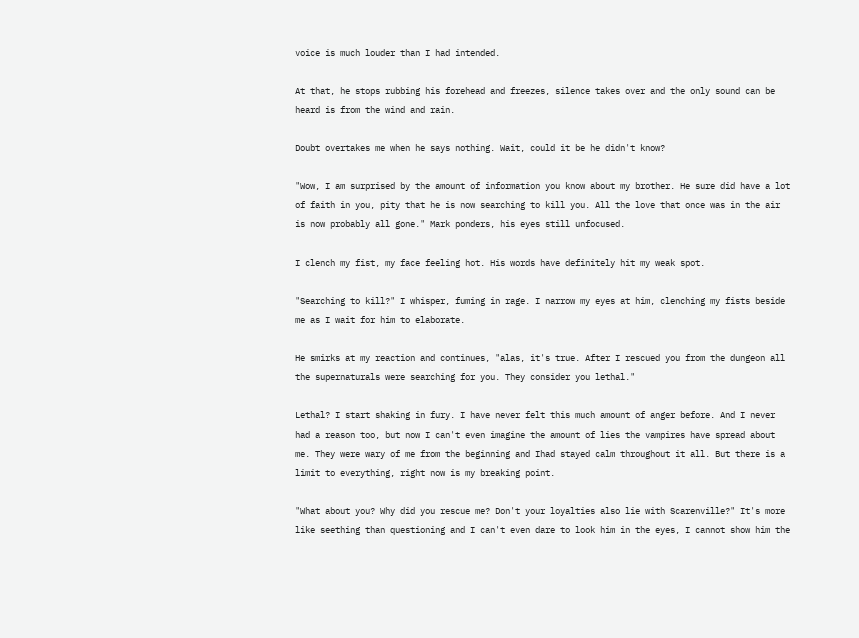voice is much louder than I had intended.

At that, he stops rubbing his forehead and freezes, silence takes over and the only sound can be heard is from the wind and rain.

Doubt overtakes me when he says nothing. Wait, could it be he didn't know?

"Wow, I am surprised by the amount of information you know about my brother. He sure did have a lot of faith in you, pity that he is now searching to kill you. All the love that once was in the air is now probably all gone." Mark ponders, his eyes still unfocused.

I clench my fist, my face feeling hot. His words have definitely hit my weak spot.

"Searching to kill?" I whisper, fuming in rage. I narrow my eyes at him, clenching my fists beside me as I wait for him to elaborate.

He smirks at my reaction and continues, "alas, it's true. After I rescued you from the dungeon all the supernaturals were searching for you. They consider you lethal."

Lethal? I start shaking in fury. I have never felt this much amount of anger before. And I never had a reason too, but now I can't even imagine the amount of lies the vampires have spread about me. They were wary of me from the beginning and Ihad stayed calm throughout it all. But there is a limit to everything, right now is my breaking point.

"What about you? Why did you rescue me? Don't your loyalties also lie with Scarenville?" It's more like seething than questioning and I can't even dare to look him in the eyes, I cannot show him the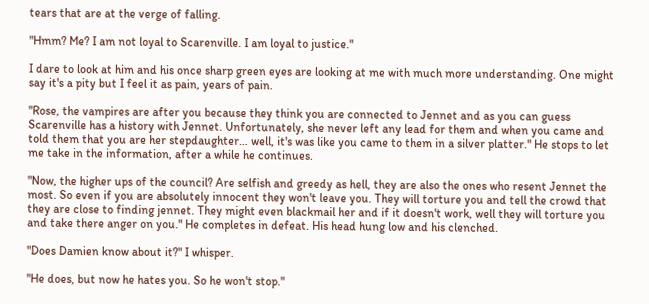tears that are at the verge of falling.

"Hmm? Me? I am not loyal to Scarenville. I am loyal to justice."

I dare to look at him and his once sharp green eyes are looking at me with much more understanding. One might say it's a pity but I feel it as pain, years of pain.

"Rose, the vampires are after you because they think you are connected to Jennet and as you can guess Scarenville has a history with Jennet. Unfortunately, she never left any lead for them and when you came and told them that you are her stepdaughter… well, it's was like you came to them in a silver platter." He stops to let me take in the information, after a while he continues.

"Now, the higher ups of the council? Are selfish and greedy as hell, they are also the ones who resent Jennet the most. So even if you are absolutely innocent they won't leave you. They will torture you and tell the crowd that they are close to finding jennet. They might even blackmail her and if it doesn't work, well they will torture you and take there anger on you." He completes in defeat. His head hung low and his clenched.

"Does Damien know about it?" I whisper.

"He does, but now he hates you. So he won't stop."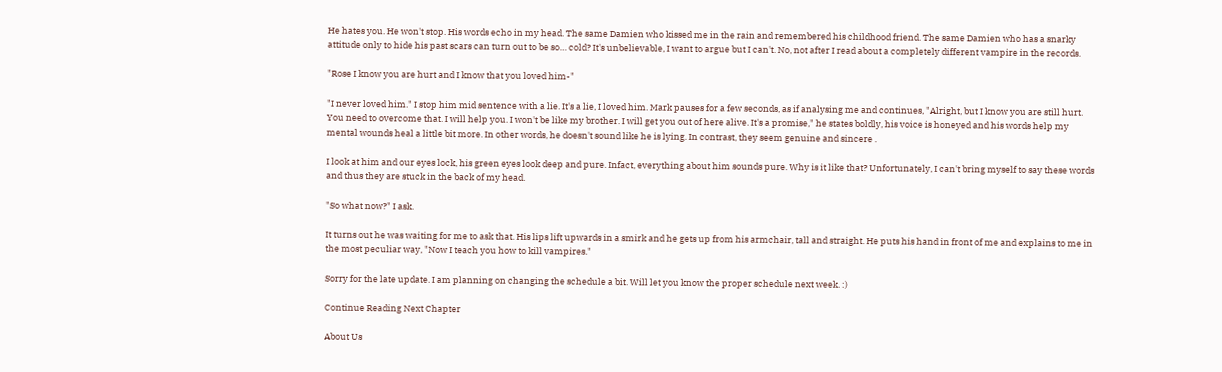He hates you. He won't stop. His words echo in my head. The same Damien who kissed me in the rain and remembered his childhood friend. The same Damien who has a snarky attitude only to hide his past scars can turn out to be so… cold? It's unbelievable, I want to argue but I can't. No, not after I read about a completely different vampire in the records.

"Rose I know you are hurt and I know that you loved him-"

"I never loved him." I stop him mid sentence with a lie. It's a lie, I loved him. Mark pauses for a few seconds, as if analysing me and continues, "Alright, but I know you are still hurt. You need to overcome that. I will help you. I won't be like my brother. I will get you out of here alive. It's a promise," he states boldly, his voice is honeyed and his words help my mental wounds heal a little bit more. In other words, he doesn't sound like he is lying. In contrast, they seem genuine and sincere .

I look at him and our eyes lock, his green eyes look deep and pure. Infact, everything about him sounds pure. Why is it like that? Unfortunately, I can't bring myself to say these words and thus they are stuck in the back of my head.

"So what now?" I ask.

It turns out he was waiting for me to ask that. His lips lift upwards in a smirk and he gets up from his armchair, tall and straight. He puts his hand in front of me and explains to me in the most peculiar way, "Now I teach you how to kill vampires."

Sorry for the late update. I am planning on changing the schedule a bit. Will let you know the proper schedule next week. :)

Continue Reading Next Chapter

About Us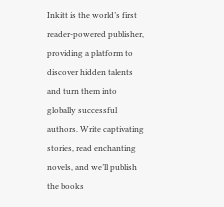Inkitt is the world’s first reader-powered publisher, providing a platform to discover hidden talents and turn them into globally successful authors. Write captivating stories, read enchanting novels, and we’ll publish the books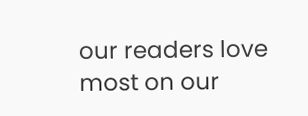our readers love most on our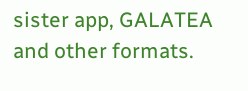sister app, GALATEA and other formats.